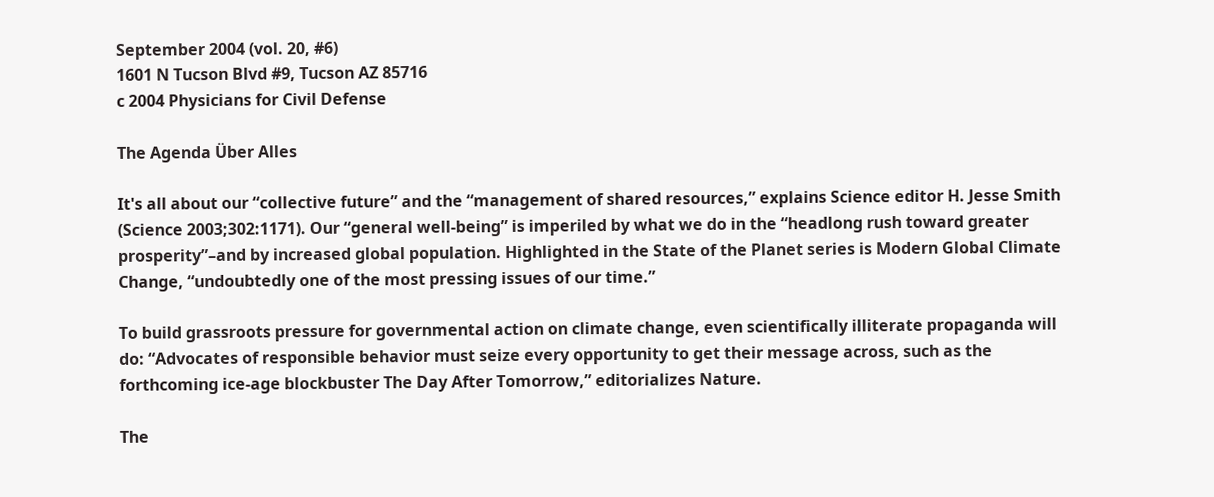September 2004 (vol. 20, #6)
1601 N Tucson Blvd #9, Tucson AZ 85716
c 2004 Physicians for Civil Defense

The Agenda Über Alles

It's all about our “collective future” and the “management of shared resources,” explains Science editor H. Jesse Smith (Science 2003;302:1171). Our “general well-being” is imperiled by what we do in the “headlong rush toward greater prosperity”–and by increased global population. Highlighted in the State of the Planet series is Modern Global Climate Change, “undoubtedly one of the most pressing issues of our time.”

To build grassroots pressure for governmental action on climate change, even scientifically illiterate propaganda will do: “Advocates of responsible behavior must seize every opportunity to get their message across, such as the forthcoming ice-age blockbuster The Day After Tomorrow,” editorializes Nature.

The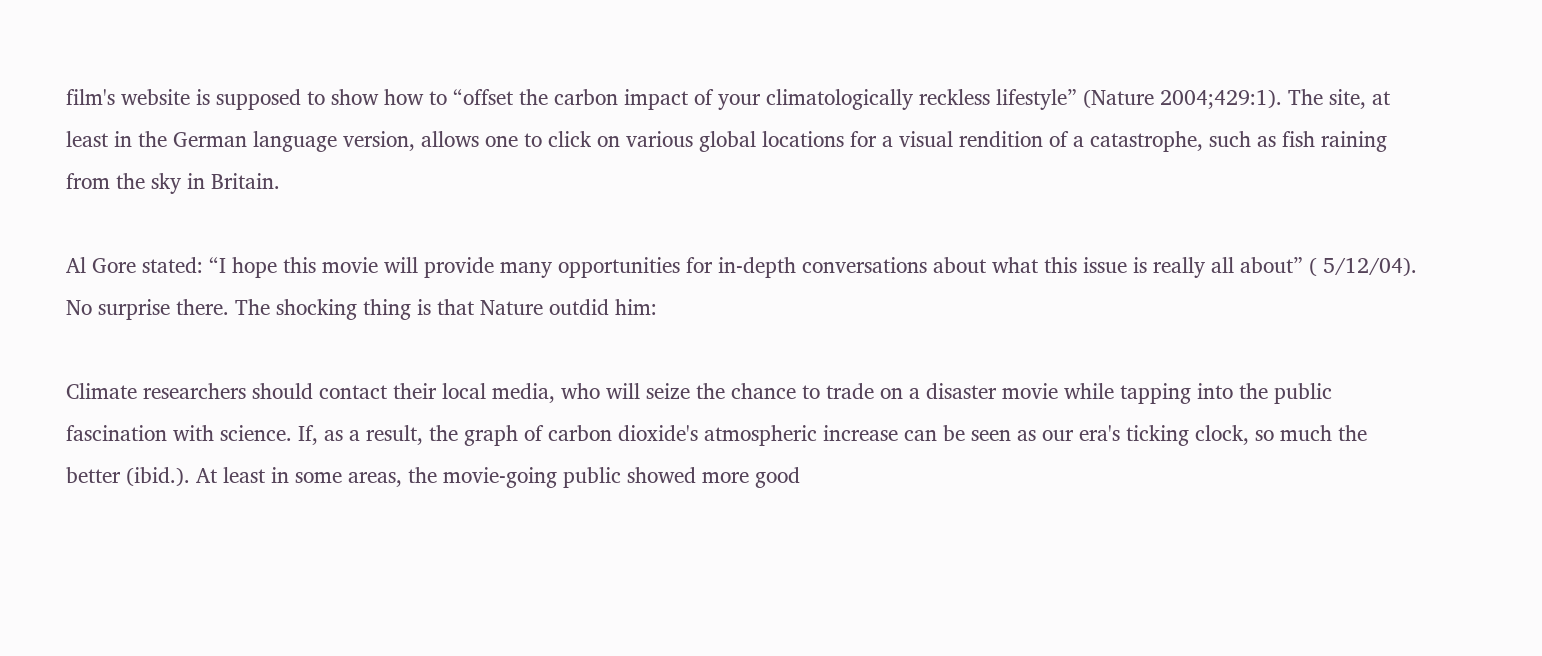film's website is supposed to show how to “offset the carbon impact of your climatologically reckless lifestyle” (Nature 2004;429:1). The site, at least in the German language version, allows one to click on various global locations for a visual rendition of a catastrophe, such as fish raining from the sky in Britain.

Al Gore stated: “I hope this movie will provide many opportunities for in-depth conversations about what this issue is really all about” ( 5/12/04). No surprise there. The shocking thing is that Nature outdid him:

Climate researchers should contact their local media, who will seize the chance to trade on a disaster movie while tapping into the public fascination with science. If, as a result, the graph of carbon dioxide's atmospheric increase can be seen as our era's ticking clock, so much the better (ibid.). At least in some areas, the movie-going public showed more good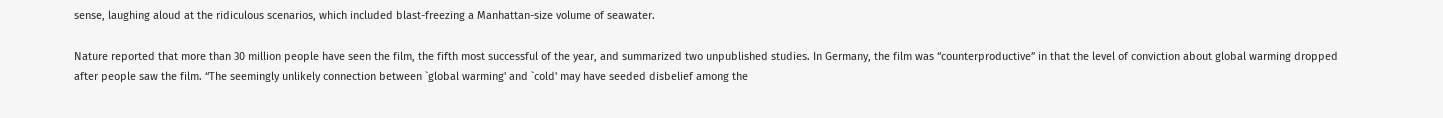sense, laughing aloud at the ridiculous scenarios, which included blast-freezing a Manhattan-size volume of seawater.

Nature reported that more than 30 million people have seen the film, the fifth most successful of the year, and summarized two unpublished studies. In Germany, the film was “counterproductive” in that the level of conviction about global warming dropped after people saw the film. “The seemingly unlikely connection between `global warming' and `cold' may have seeded disbelief among the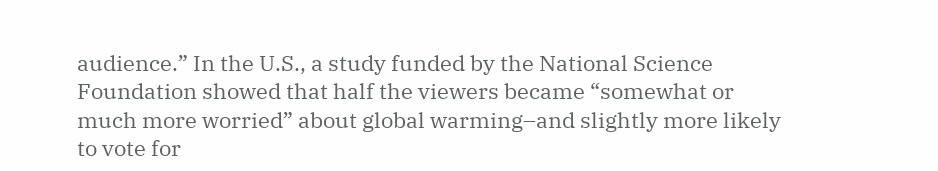audience.” In the U.S., a study funded by the National Science Foundation showed that half the viewers became “somewhat or much more worried” about global warming–and slightly more likely to vote for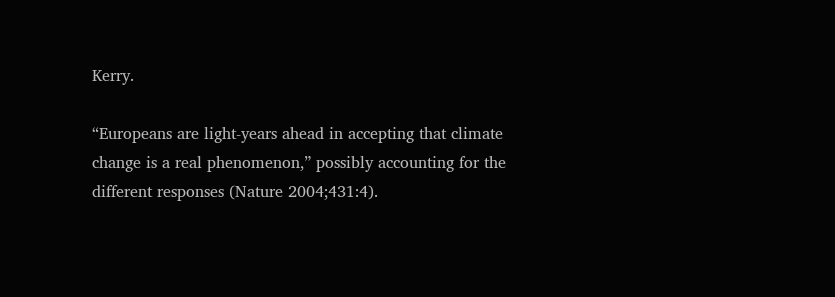Kerry.

“Europeans are light-years ahead in accepting that climate change is a real phenomenon,” possibly accounting for the different responses (Nature 2004;431:4).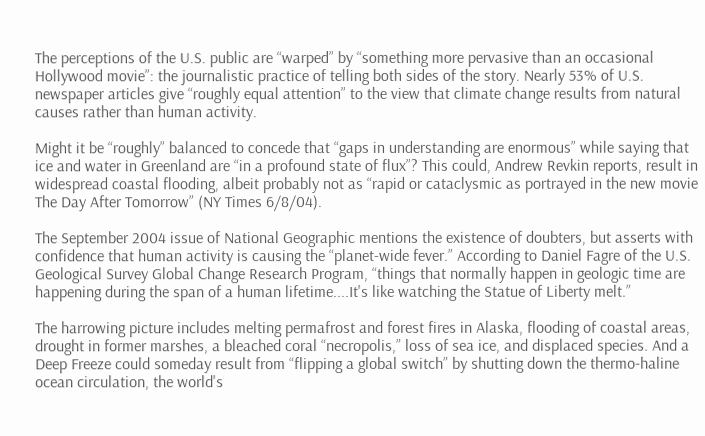The perceptions of the U.S. public are “warped” by “something more pervasive than an occasional Hollywood movie”: the journalistic practice of telling both sides of the story. Nearly 53% of U.S. newspaper articles give “roughly equal attention” to the view that climate change results from natural causes rather than human activity.

Might it be “roughly” balanced to concede that “gaps in understanding are enormous” while saying that ice and water in Greenland are “in a profound state of flux”? This could, Andrew Revkin reports, result in widespread coastal flooding, albeit probably not as “rapid or cataclysmic as portrayed in the new movie The Day After Tomorrow” (NY Times 6/8/04).

The September 2004 issue of National Geographic mentions the existence of doubters, but asserts with confidence that human activity is causing the “planet-wide fever.” According to Daniel Fagre of the U.S. Geological Survey Global Change Research Program, “things that normally happen in geologic time are happening during the span of a human lifetime....It's like watching the Statue of Liberty melt.”

The harrowing picture includes melting permafrost and forest fires in Alaska, flooding of coastal areas, drought in former marshes, a bleached coral “necropolis,” loss of sea ice, and displaced species. And a Deep Freeze could someday result from “flipping a global switch” by shutting down the thermo-haline ocean circulation, the world's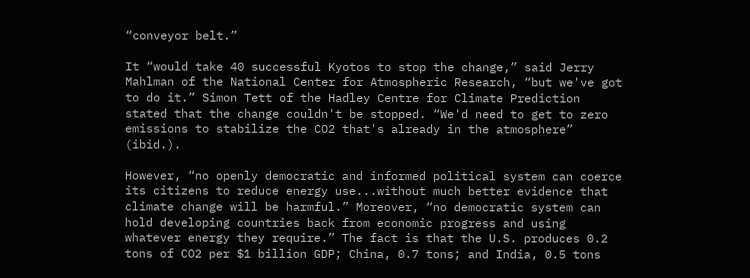“conveyor belt.”

It “would take 40 successful Kyotos to stop the change,” said Jerry Mahlman of the National Center for Atmospheric Research, “but we've got to do it.” Simon Tett of the Hadley Centre for Climate Prediction stated that the change couldn't be stopped. “We'd need to get to zero emissions to stabilize the CO2 that's already in the atmosphere” (ibid.).

However, “no openly democratic and informed political system can coerce its citizens to reduce energy use...without much better evidence that climate change will be harmful.” Moreover, “no democratic system can hold developing countries back from economic progress and using whatever energy they require.” The fact is that the U.S. produces 0.2 tons of CO2 per $1 billion GDP; China, 0.7 tons; and India, 0.5 tons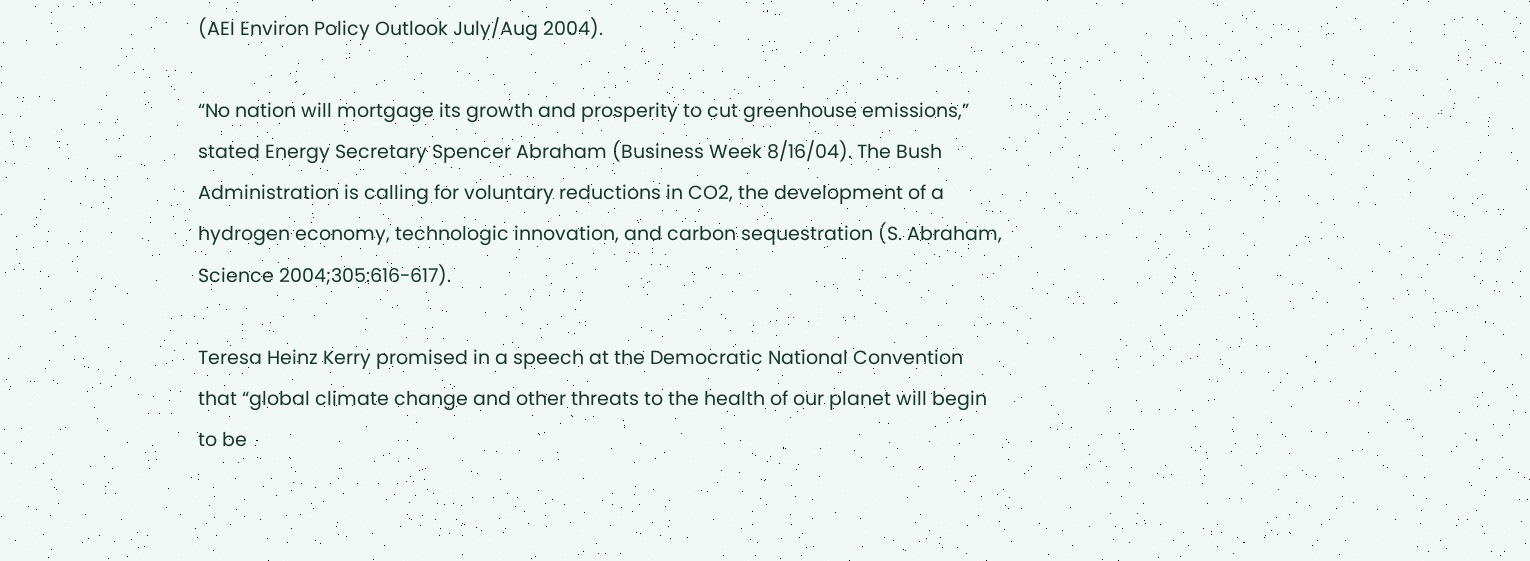(AEI Environ Policy Outlook July/Aug 2004).

“No nation will mortgage its growth and prosperity to cut greenhouse emissions,” stated Energy Secretary Spencer Abraham (Business Week 8/16/04). The Bush Administration is calling for voluntary reductions in CO2, the development of a hydrogen economy, technologic innovation, and carbon sequestration (S. Abraham, Science 2004;305:616-617).

Teresa Heinz Kerry promised in a speech at the Democratic National Convention that “global climate change and other threats to the health of our planet will begin to be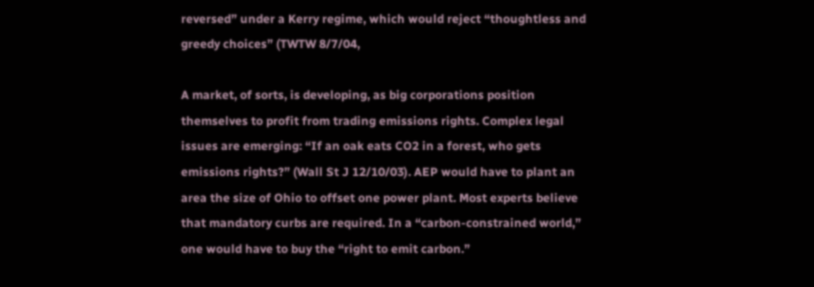reversed” under a Kerry regime, which would reject “thoughtless and greedy choices” (TWTW 8/7/04,

A market, of sorts, is developing, as big corporations position themselves to profit from trading emissions rights. Complex legal issues are emerging: “If an oak eats CO2 in a forest, who gets emissions rights?” (Wall St J 12/10/03). AEP would have to plant an area the size of Ohio to offset one power plant. Most experts believe that mandatory curbs are required. In a “carbon-constrained world,” one would have to buy the “right to emit carbon.”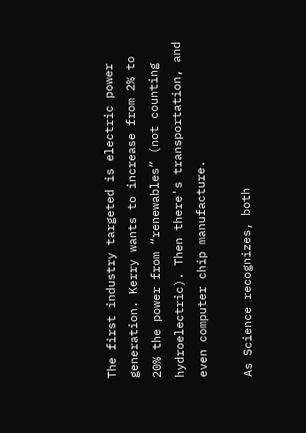The first industry targeted is electric power generation. Kerry wants to increase from 2% to 20% the power from “renewables” (not counting hydroelectric). Then there's transportation, and even computer chip manufacture.

As Science recognizes, both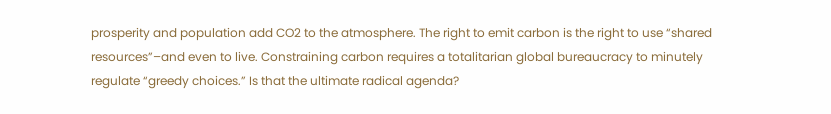prosperity and population add CO2 to the atmosphere. The right to emit carbon is the right to use “shared resources”–and even to live. Constraining carbon requires a totalitarian global bureaucracy to minutely regulate “greedy choices.” Is that the ultimate radical agenda?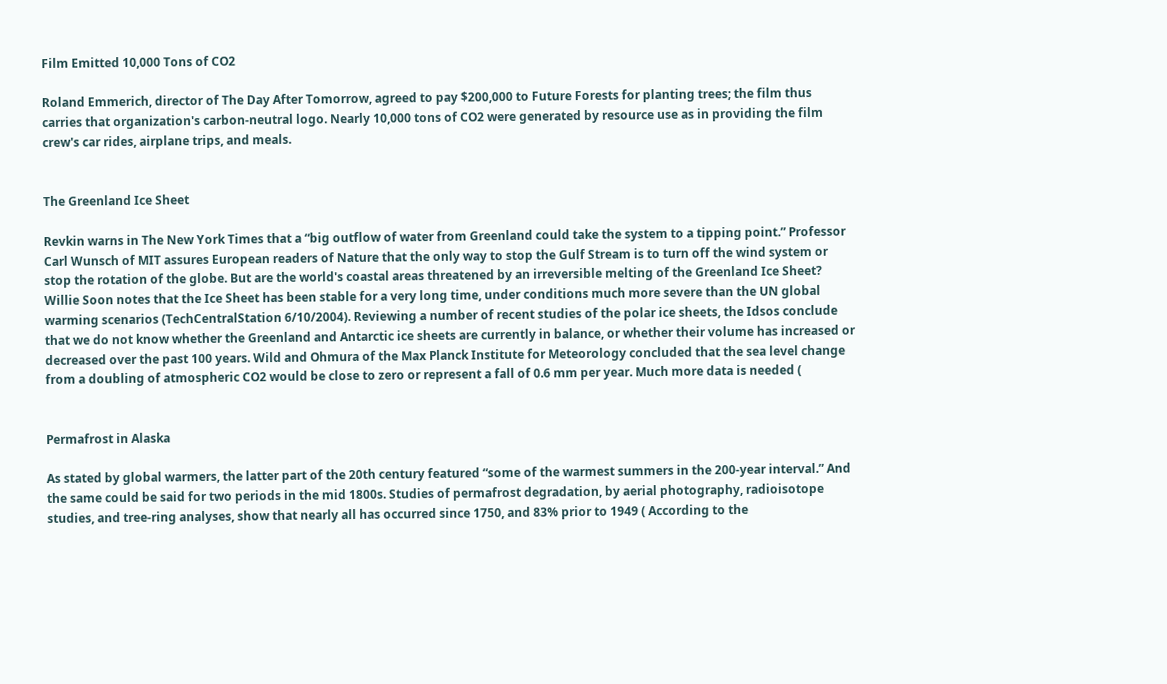Film Emitted 10,000 Tons of CO2

Roland Emmerich, director of The Day After Tomorrow, agreed to pay $200,000 to Future Forests for planting trees; the film thus carries that organization's carbon-neutral logo. Nearly 10,000 tons of CO2 were generated by resource use as in providing the film crew's car rides, airplane trips, and meals.


The Greenland Ice Sheet

Revkin warns in The New York Times that a “big outflow of water from Greenland could take the system to a tipping point.” Professor Carl Wunsch of MIT assures European readers of Nature that the only way to stop the Gulf Stream is to turn off the wind system or stop the rotation of the globe. But are the world's coastal areas threatened by an irreversible melting of the Greenland Ice Sheet? Willie Soon notes that the Ice Sheet has been stable for a very long time, under conditions much more severe than the UN global warming scenarios (TechCentralStation 6/10/2004). Reviewing a number of recent studies of the polar ice sheets, the Idsos conclude that we do not know whether the Greenland and Antarctic ice sheets are currently in balance, or whether their volume has increased or decreased over the past 100 years. Wild and Ohmura of the Max Planck Institute for Meteorology concluded that the sea level change from a doubling of atmospheric CO2 would be close to zero or represent a fall of 0.6 mm per year. Much more data is needed (


Permafrost in Alaska

As stated by global warmers, the latter part of the 20th century featured “some of the warmest summers in the 200-year interval.” And the same could be said for two periods in the mid 1800s. Studies of permafrost degradation, by aerial photography, radioisotope studies, and tree-ring analyses, show that nearly all has occurred since 1750, and 83% prior to 1949 ( According to the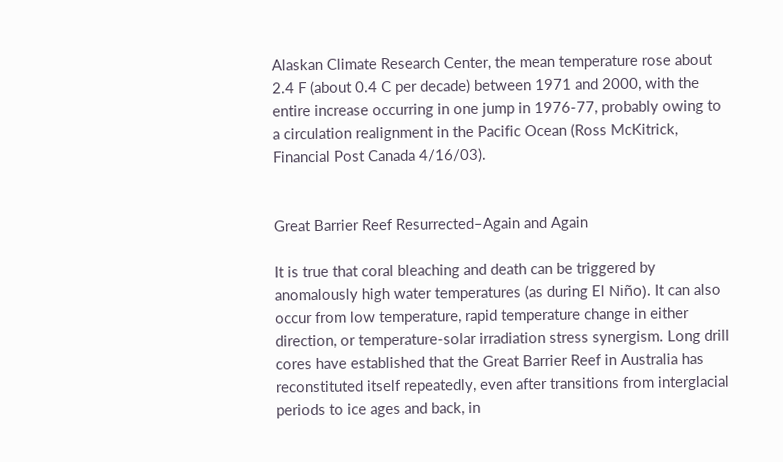Alaskan Climate Research Center, the mean temperature rose about 2.4 F (about 0.4 C per decade) between 1971 and 2000, with the entire increase occurring in one jump in 1976-77, probably owing to a circulation realignment in the Pacific Ocean (Ross McKitrick, Financial Post Canada 4/16/03).


Great Barrier Reef Resurrected–Again and Again

It is true that coral bleaching and death can be triggered by anomalously high water temperatures (as during El Niño). It can also occur from low temperature, rapid temperature change in either direction, or temperature-solar irradiation stress synergism. Long drill cores have established that the Great Barrier Reef in Australia has reconstituted itself repeatedly, even after transitions from interglacial periods to ice ages and back, in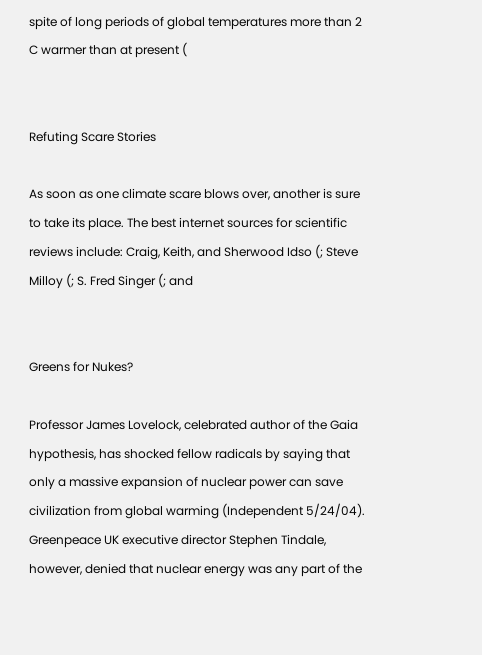spite of long periods of global temperatures more than 2 C warmer than at present (


Refuting Scare Stories

As soon as one climate scare blows over, another is sure to take its place. The best internet sources for scientific reviews include: Craig, Keith, and Sherwood Idso (; Steve Milloy (; S. Fred Singer (; and


Greens for Nukes?

Professor James Lovelock, celebrated author of the Gaia hypothesis, has shocked fellow radicals by saying that only a massive expansion of nuclear power can save civilization from global warming (Independent 5/24/04). Greenpeace UK executive director Stephen Tindale, however, denied that nuclear energy was any part of the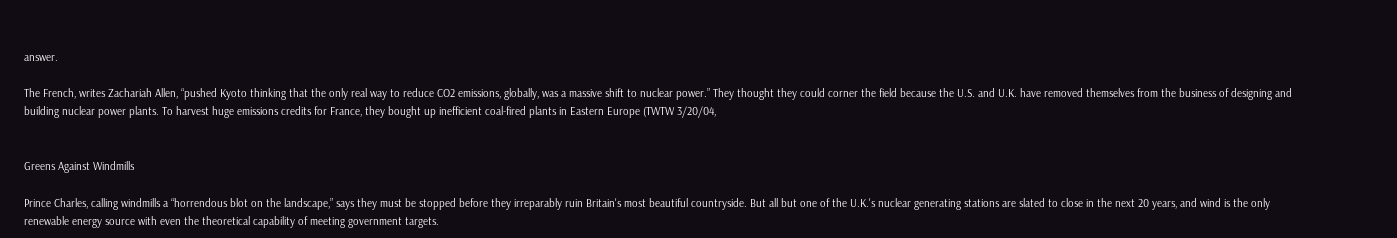answer.

The French, writes Zachariah Allen, “pushed Kyoto thinking that the only real way to reduce CO2 emissions, globally, was a massive shift to nuclear power.” They thought they could corner the field because the U.S. and U.K. have removed themselves from the business of designing and building nuclear power plants. To harvest huge emissions credits for France, they bought up inefficient coal-fired plants in Eastern Europe (TWTW 3/20/04,


Greens Against Windmills

Prince Charles, calling windmills a “horrendous blot on the landscape,” says they must be stopped before they irreparably ruin Britain's most beautiful countryside. But all but one of the U.K.'s nuclear generating stations are slated to close in the next 20 years, and wind is the only renewable energy source with even the theoretical capability of meeting government targets.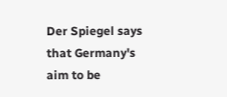Der Spiegel says that Germany's aim to be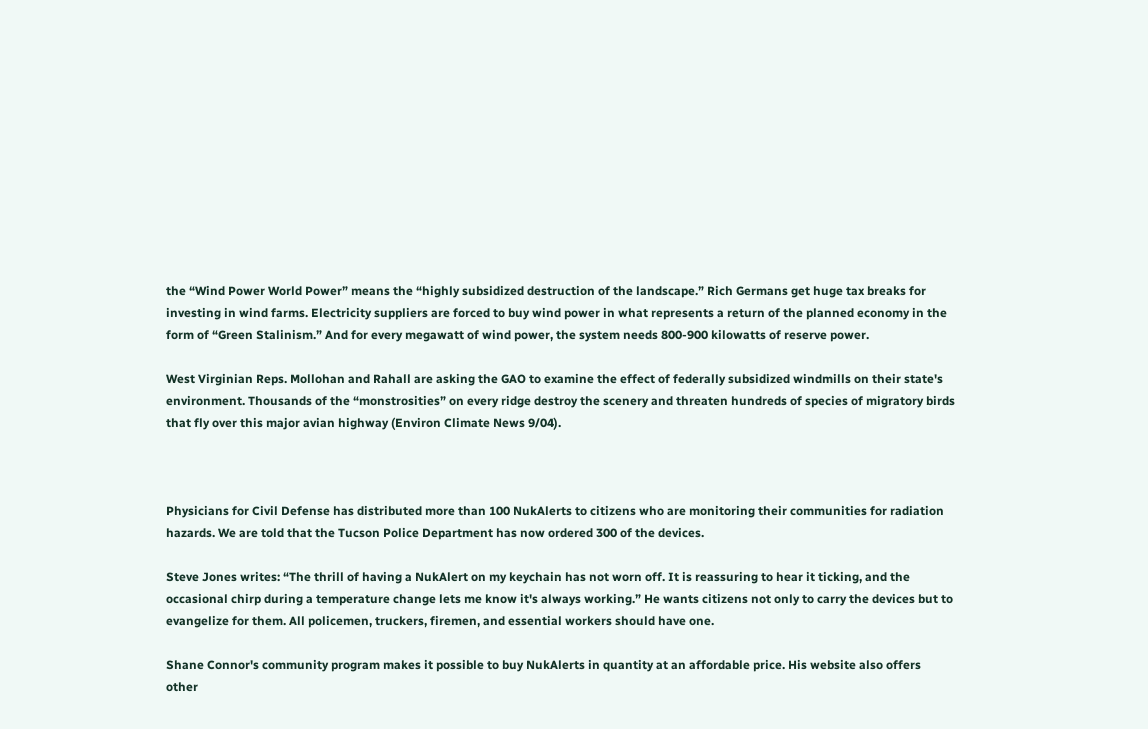the “Wind Power World Power” means the “highly subsidized destruction of the landscape.” Rich Germans get huge tax breaks for investing in wind farms. Electricity suppliers are forced to buy wind power in what represents a return of the planned economy in the form of “Green Stalinism.” And for every megawatt of wind power, the system needs 800-900 kilowatts of reserve power.

West Virginian Reps. Mollohan and Rahall are asking the GAO to examine the effect of federally subsidized windmills on their state's environment. Thousands of the “monstrosities” on every ridge destroy the scenery and threaten hundreds of species of migratory birds that fly over this major avian highway (Environ Climate News 9/04).



Physicians for Civil Defense has distributed more than 100 NukAlerts to citizens who are monitoring their communities for radiation hazards. We are told that the Tucson Police Department has now ordered 300 of the devices.

Steve Jones writes: “The thrill of having a NukAlert on my keychain has not worn off. It is reassuring to hear it ticking, and the occasional chirp during a temperature change lets me know it's always working.” He wants citizens not only to carry the devices but to evangelize for them. All policemen, truckers, firemen, and essential workers should have one.

Shane Connor's community program makes it possible to buy NukAlerts in quantity at an affordable price. His website also offers other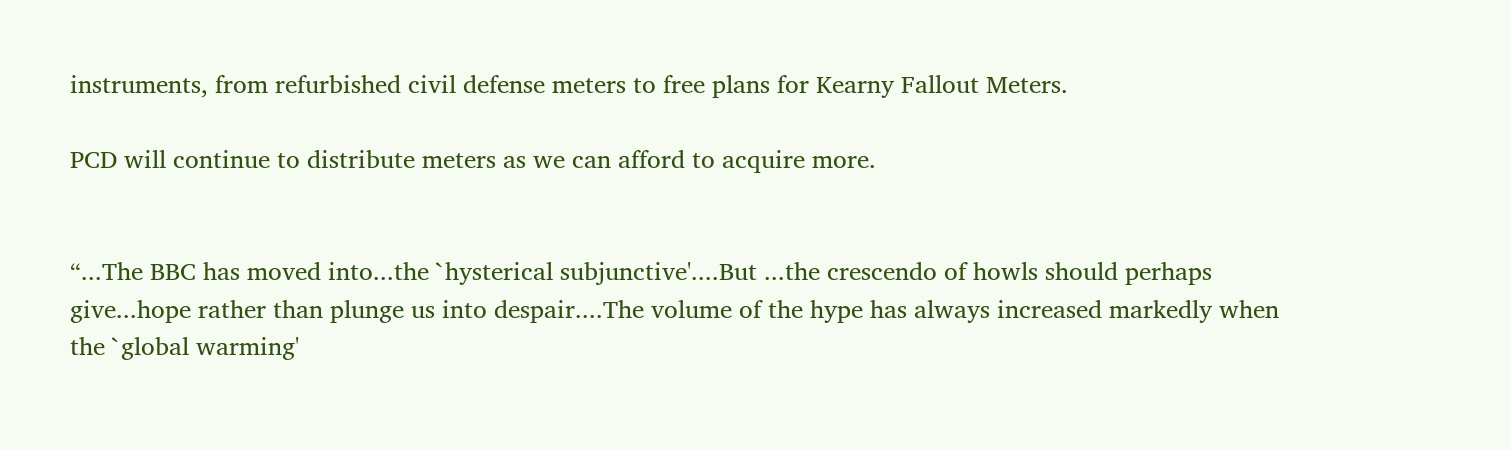instruments, from refurbished civil defense meters to free plans for Kearny Fallout Meters.

PCD will continue to distribute meters as we can afford to acquire more.


“...The BBC has moved into...the `hysterical subjunctive'....But ...the crescendo of howls should perhaps give...hope rather than plunge us into despair....The volume of the hype has always increased markedly when the `global warming'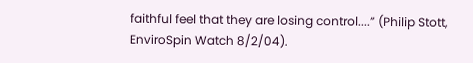faithful feel that they are losing control....” (Philip Stott, EnviroSpin Watch 8/2/04).